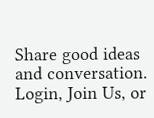Share good ideas and conversation.   Login, Join Us, or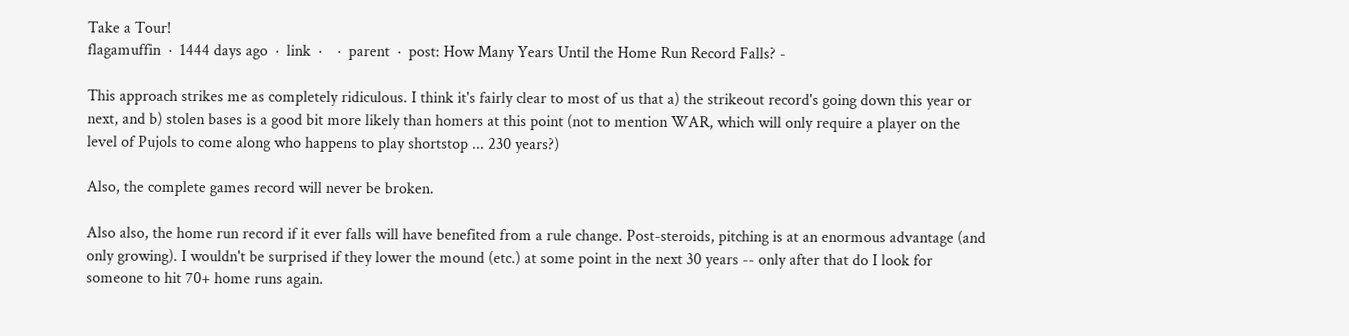Take a Tour!
flagamuffin  ·  1444 days ago  ·  link  ·    ·  parent  ·  post: How Many Years Until the Home Run Record Falls? -

This approach strikes me as completely ridiculous. I think it's fairly clear to most of us that a) the strikeout record's going down this year or next, and b) stolen bases is a good bit more likely than homers at this point (not to mention WAR, which will only require a player on the level of Pujols to come along who happens to play shortstop ... 230 years?)

Also, the complete games record will never be broken.

Also also, the home run record if it ever falls will have benefited from a rule change. Post-steroids, pitching is at an enormous advantage (and only growing). I wouldn't be surprised if they lower the mound (etc.) at some point in the next 30 years -- only after that do I look for someone to hit 70+ home runs again.